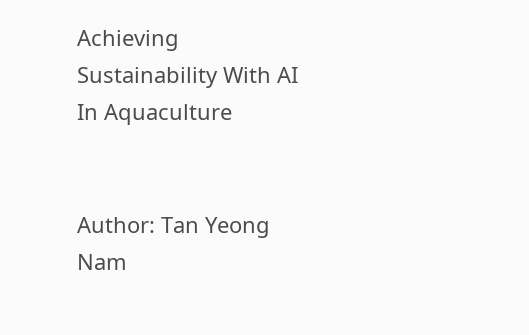Achieving Sustainability With AI In Aquaculture


Author: Tan Yeong Nam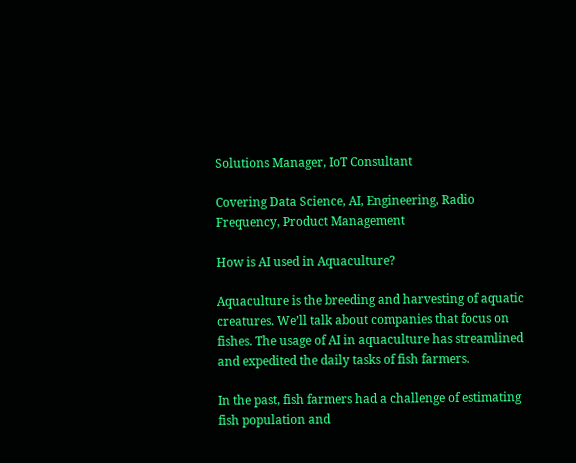Solutions Manager, IoT Consultant

Covering Data Science, AI, Engineering, Radio Frequency, Product Management

How is AI used in Aquaculture?

Aquaculture is the breeding and harvesting of aquatic creatures. We’ll talk about companies that focus on fishes. The usage of AI in aquaculture has streamlined and expedited the daily tasks of fish farmers.

In the past, fish farmers had a challenge of estimating fish population and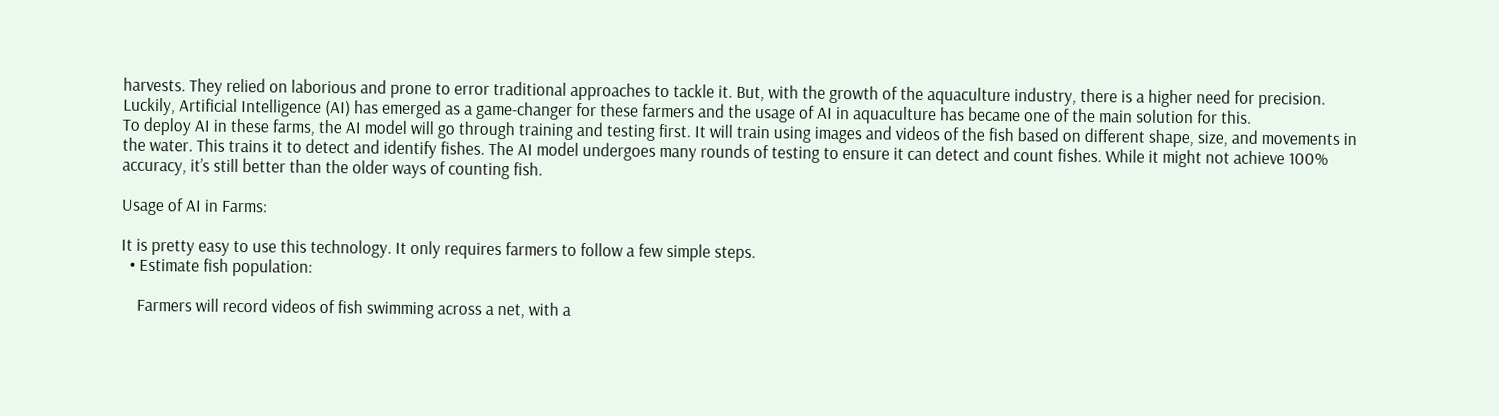harvests. They relied on laborious and prone to error traditional approaches to tackle it. But, with the growth of the aquaculture industry, there is a higher need for precision. Luckily, Artificial Intelligence (AI) has emerged as a game-changer for these farmers and the usage of AI in aquaculture has became one of the main solution for this.
To deploy AI in these farms, the AI model will go through training and testing first. It will train using images and videos of the fish based on different shape, size, and movements in the water. This trains it to detect and identify fishes. The AI model undergoes many rounds of testing to ensure it can detect and count fishes. While it might not achieve 100% accuracy, it’s still better than the older ways of counting fish.

Usage of AI in Farms:

It is pretty easy to use this technology. It only requires farmers to follow a few simple steps.
  • Estimate fish population:

    Farmers will record videos of fish swimming across a net, with a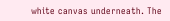white canvas underneath. The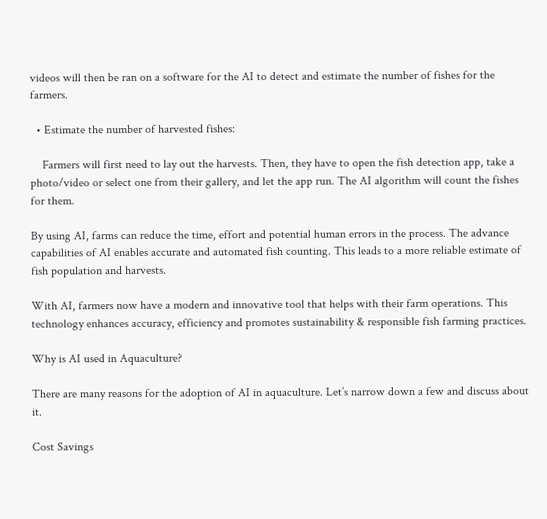videos will then be ran on a software for the AI to detect and estimate the number of fishes for the farmers.

  • Estimate the number of harvested fishes:

    Farmers will first need to lay out the harvests. Then, they have to open the fish detection app, take a photo/video or select one from their gallery, and let the app run. The AI algorithm will count the fishes for them.

By using AI, farms can reduce the time, effort and potential human errors in the process. The advance capabilities of AI enables accurate and automated fish counting. This leads to a more reliable estimate of fish population and harvests.

With AI, farmers now have a modern and innovative tool that helps with their farm operations. This technology enhances accuracy, efficiency and promotes sustainability & responsible fish farming practices.

Why is AI used in Aquaculture?

There are many reasons for the adoption of AI in aquaculture. Let’s narrow down a few and discuss about it.

Cost Savings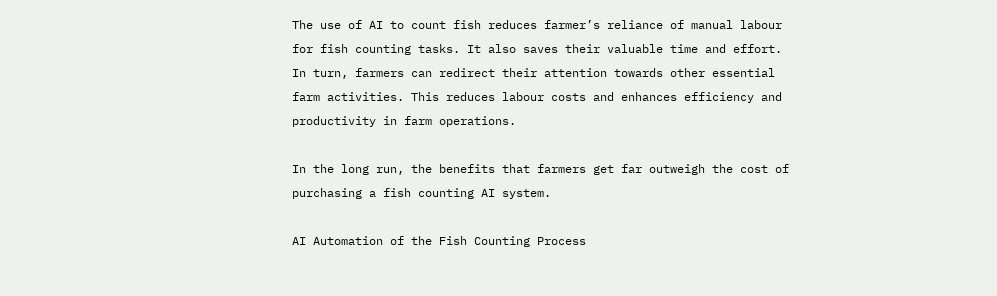The use of AI to count fish reduces farmer’s reliance of manual labour for fish counting tasks. It also saves their valuable time and effort. In turn, farmers can redirect their attention towards other essential farm activities. This reduces labour costs and enhances efficiency and productivity in farm operations.

In the long run, the benefits that farmers get far outweigh the cost of purchasing a fish counting AI system.

AI Automation of the Fish Counting Process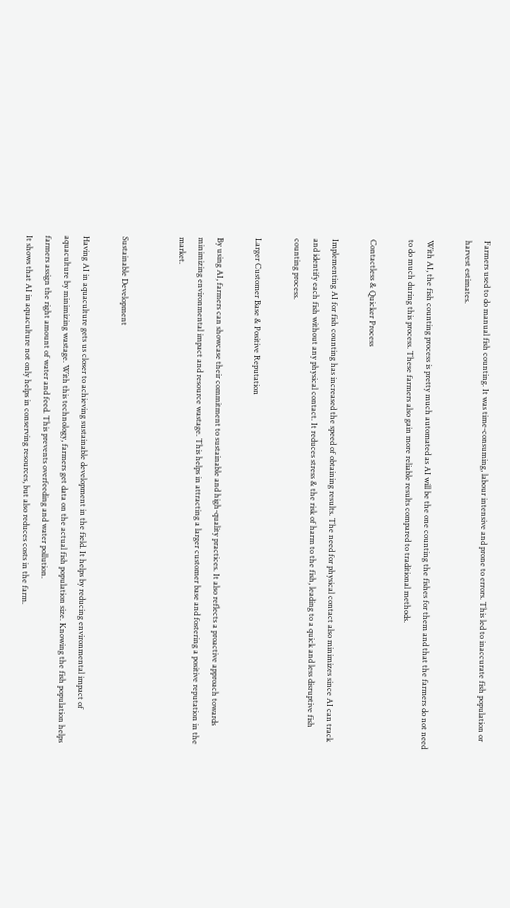Farmers used to do manual fish counting. It was time-consuming, labour intensive and prone to errors. This led to inaccurate fish population or harvest estimates.

With AI, the fish counting process is pretty much automated as AI will be the one counting the fishes for them and that the farmers do not need to do much during this process. These farmers also gain more reliable results compared to traditional methods.

Contactless & Quicker Process

Implementing AI for fish counting has increased the speed of obtaining results. The need for physical contact also minimizes since AI can track and identify each fish without any physical contact. It reduces stress & the risk of harm to the fish, leading to a quick and less disruptive fish counting process.

Larger Customer Base & Positive Reputation

By using AI, farmers can showcase their commitment to sustainable and high-quality practices. It also reflects a proactive approach towards minimizing environmental impact and resource wastage. This helps in attracting a larger customer base and fostering a positive reputation in the market.


Sustainable Development

Having AI in aquaculture gets us closer to achieving sustainable development in the field. It helps by reducing environmental impact of aquaculture by minimizing wastage. With this technology, farmers get data on the actual fish population size. Knowing the fish population helps farmers assign the right amount of water and feed. This prevents overfeeding and water pollution.
It shows that AI in aquaculture not only helps in conserving resources, but also reduces costs in the farm.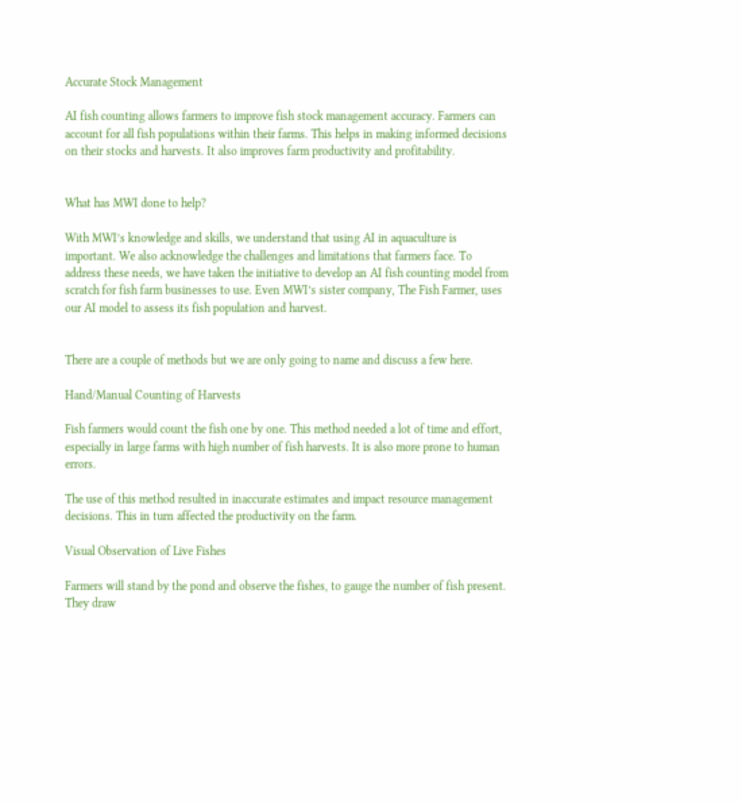Accurate Stock Management

AI fish counting allows farmers to improve fish stock management accuracy. Farmers can account for all fish populations within their farms. This helps in making informed decisions on their stocks and harvests. It also improves farm productivity and profitability.


What has MWI done to help?

With MWI’s knowledge and skills, we understand that using AI in aquaculture is important. We also acknowledge the challenges and limitations that farmers face. To address these needs, we have taken the initiative to develop an AI fish counting model from scratch for fish farm businesses to use. Even MWI’s sister company, The Fish Farmer, uses our AI model to assess its fish population and harvest.


There are a couple of methods but we are only going to name and discuss a few here.

Hand/Manual Counting of Harvests

Fish farmers would count the fish one by one. This method needed a lot of time and effort, especially in large farms with high number of fish harvests. It is also more prone to human errors.

The use of this method resulted in inaccurate estimates and impact resource management decisions. This in turn affected the productivity on the farm.

Visual Observation of Live Fishes

Farmers will stand by the pond and observe the fishes, to gauge the number of fish present. They draw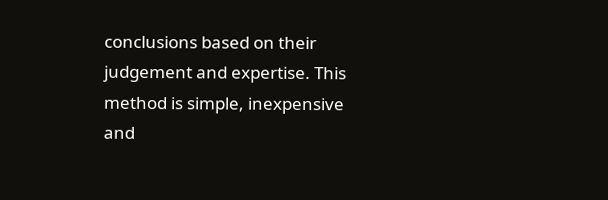conclusions based on their judgement and expertise. This method is simple, inexpensive and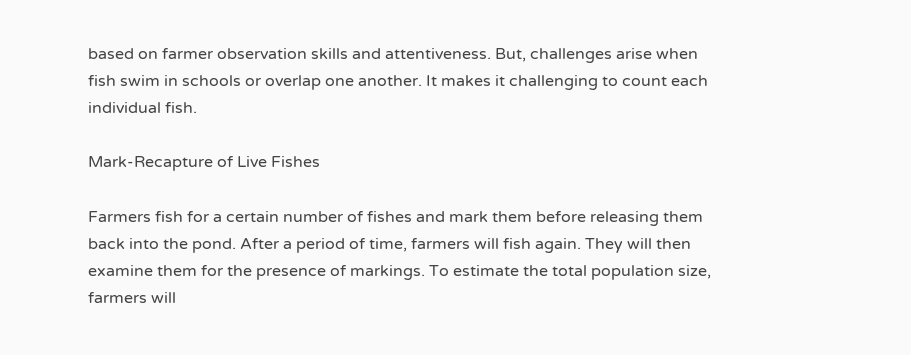based on farmer observation skills and attentiveness. But, challenges arise when fish swim in schools or overlap one another. It makes it challenging to count each individual fish.

Mark-Recapture of Live Fishes

Farmers fish for a certain number of fishes and mark them before releasing them back into the pond. After a period of time, farmers will fish again. They will then examine them for the presence of markings. To estimate the total population size, farmers will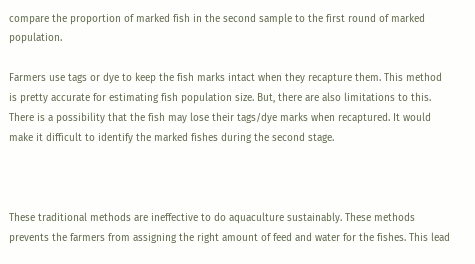compare the proportion of marked fish in the second sample to the first round of marked population.

Farmers use tags or dye to keep the fish marks intact when they recapture them. This method is pretty accurate for estimating fish population size. But, there are also limitations to this. There is a possibility that the fish may lose their tags/dye marks when recaptured. It would make it difficult to identify the marked fishes during the second stage.



These traditional methods are ineffective to do aquaculture sustainably. These methods prevents the farmers from assigning the right amount of feed and water for the fishes. This lead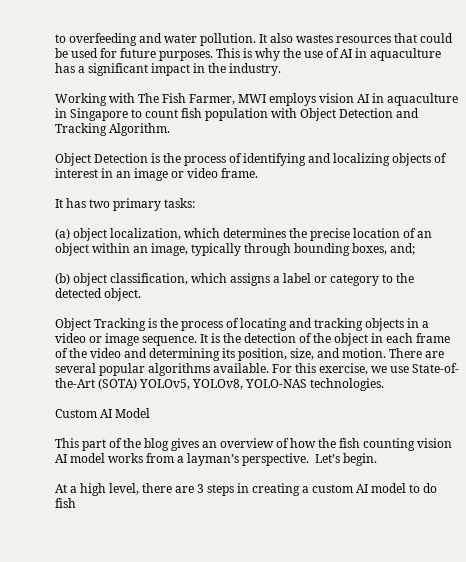to overfeeding and water pollution. It also wastes resources that could be used for future purposes. This is why the use of AI in aquaculture has a significant impact in the industry.

Working with The Fish Farmer, MWI employs vision AI in aquaculture in Singapore to count fish population with Object Detection and Tracking Algorithm.

Object Detection is the process of identifying and localizing objects of interest in an image or video frame.

It has two primary tasks:

(a) object localization, which determines the precise location of an object within an image, typically through bounding boxes, and;

(b) object classification, which assigns a label or category to the detected object.

Object Tracking is the process of locating and tracking objects in a video or image sequence. It is the detection of the object in each frame of the video and determining its position, size, and motion. There are several popular algorithms available. For this exercise, we use State-of-the-Art (SOTA) YOLOv5, YOLOv8, YOLO-NAS technologies.

Custom AI Model

This part of the blog gives an overview of how the fish counting vision AI model works from a layman’s perspective.  Let’s begin.

At a high level, there are 3 steps in creating a custom AI model to do fish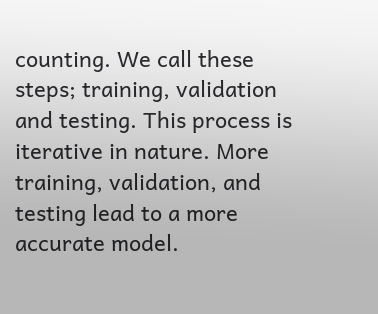counting. We call these steps; training, validation and testing. This process is iterative in nature. More training, validation, and testing lead to a more accurate model.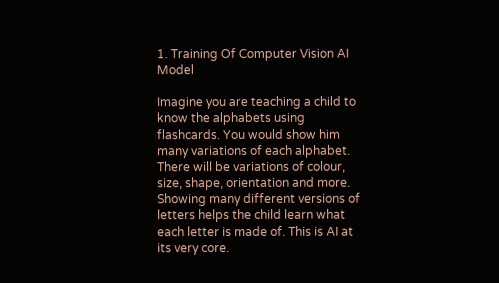1. Training Of Computer Vision AI Model

Imagine you are teaching a child to know the alphabets using flashcards. You would show him many variations of each alphabet. There will be variations of colour, size, shape, orientation and more. Showing many different versions of letters helps the child learn what each letter is made of. This is AI at its very core.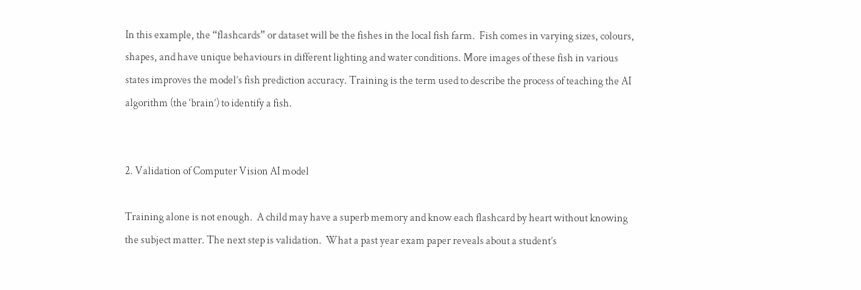In this example, the “flashcards” or dataset will be the fishes in the local fish farm.  Fish comes in varying sizes, colours, shapes, and have unique behaviours in different lighting and water conditions. More images of these fish in various states improves the model’s fish prediction accuracy. Training is the term used to describe the process of teaching the AI algorithm (the ‘brain’) to identify a fish.


2. Validation of Computer Vision AI model

Training alone is not enough.  A child may have a superb memory and know each flashcard by heart without knowing the subject matter. The next step is validation.  What a past year exam paper reveals about a student’s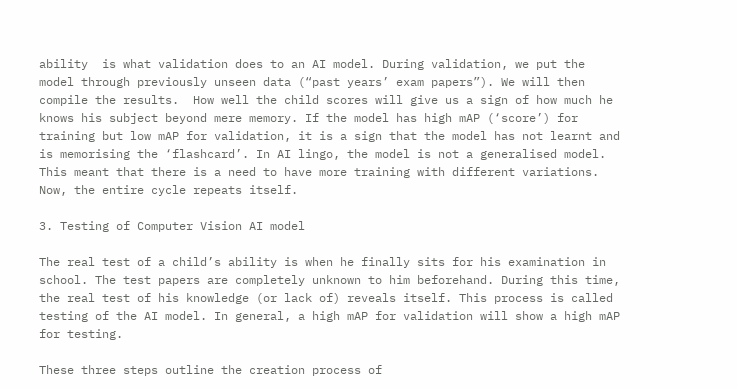ability  is what validation does to an AI model. During validation, we put the model through previously unseen data (“past years’ exam papers”). We will then compile the results.  How well the child scores will give us a sign of how much he knows his subject beyond mere memory. If the model has high mAP (‘score’) for training but low mAP for validation, it is a sign that the model has not learnt and is memorising the ‘flashcard’. In AI lingo, the model is not a generalised model. This meant that there is a need to have more training with different variations. Now, the entire cycle repeats itself.

3. Testing of Computer Vision AI model

The real test of a child’s ability is when he finally sits for his examination in school. The test papers are completely unknown to him beforehand. During this time, the real test of his knowledge (or lack of) reveals itself. This process is called testing of the AI model. In general, a high mAP for validation will show a high mAP for testing.

These three steps outline the creation process of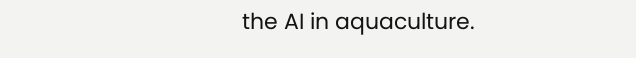the AI in aquaculture.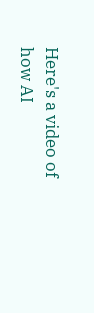Here's a video of how AI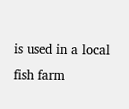is used in a local fish farm